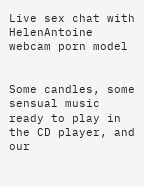Live sex chat with HelenAntoine webcam porn model


Some candles, some sensual music ready to play in the CD player, and our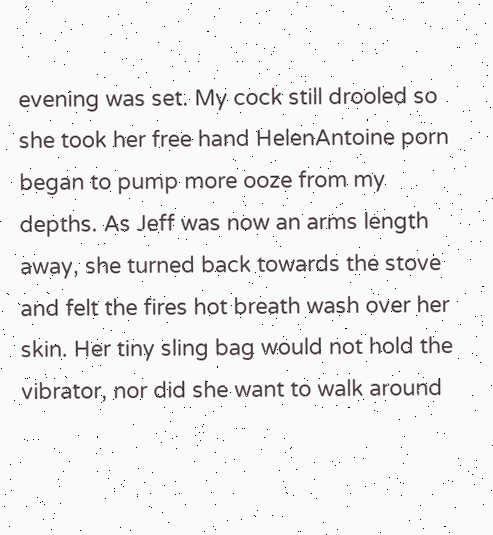evening was set. My cock still drooled so she took her free hand HelenAntoine porn began to pump more ooze from my depths. As Jeff was now an arms length away, she turned back towards the stove and felt the fires hot breath wash over her skin. Her tiny sling bag would not hold the vibrator, nor did she want to walk around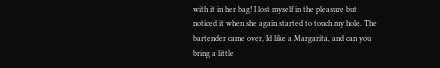with it in her bag! I lost myself in the pleasure but noticed it when she again started to touch my hole. The bartender came over, Id like a Margarita, and can you bring a little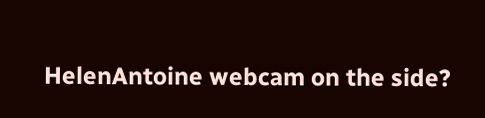HelenAntoine webcam on the side?